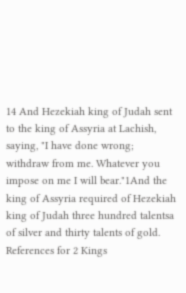14 And Hezekiah king of Judah sent to the king of Assyria at Lachish, saying, "I have done wrong; withdraw from me. Whatever you impose on me I will bear."1And the king of Assyria required of Hezekiah king of Judah three hundred talentsa of silver and thirty talents of gold.
References for 2 Kings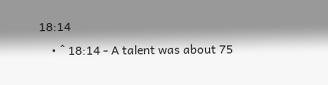18:14
    • ˆ 18:14 - A talent was about 75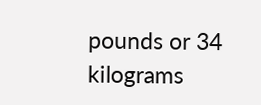pounds or 34 kilograms